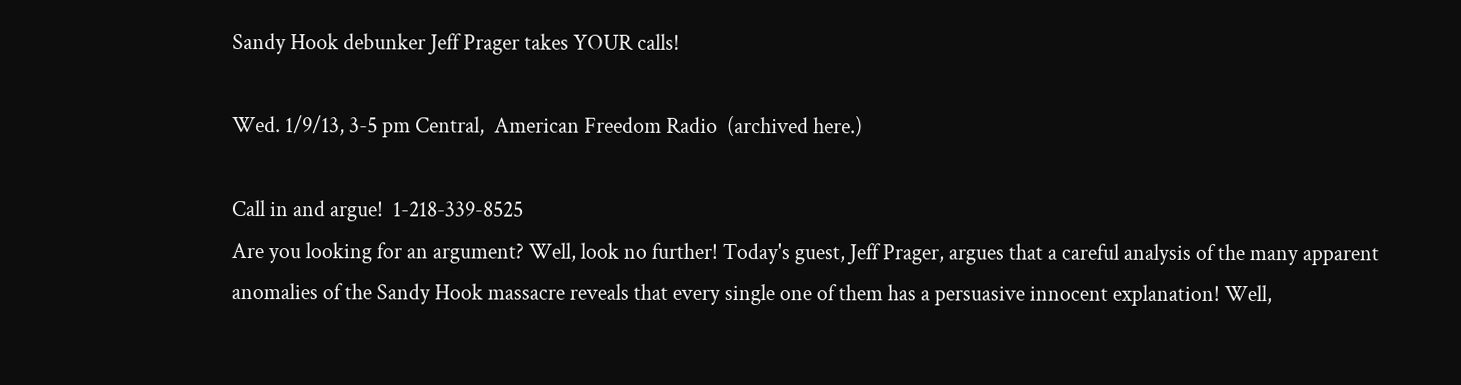Sandy Hook debunker Jeff Prager takes YOUR calls!

Wed. 1/9/13, 3-5 pm Central,  American Freedom Radio  (archived here.)

Call in and argue!  1-218-339-8525
Are you looking for an argument? Well, look no further! Today's guest, Jeff Prager, argues that a careful analysis of the many apparent anomalies of the Sandy Hook massacre reveals that every single one of them has a persuasive innocent explanation! Well,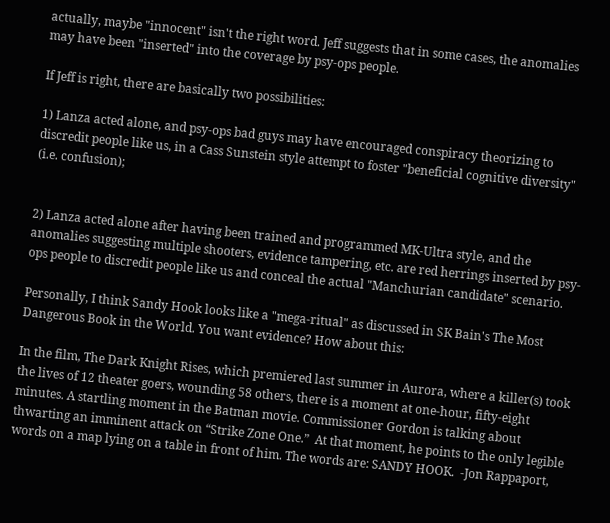actually, maybe "innocent" isn't the right word. Jeff suggests that in some cases, the anomalies may have been "inserted" into the coverage by psy-ops people.

If Jeff is right, there are basically two possibilities:

1) Lanza acted alone, and psy-ops bad guys may have encouraged conspiracy theorizing to discredit people like us, in a Cass Sunstein style attempt to foster "beneficial cognitive diversity" (i.e. confusion);


2) Lanza acted alone after having been trained and programmed MK-Ultra style, and the anomalies suggesting multiple shooters, evidence tampering, etc. are red herrings inserted by psy-ops people to discredit people like us and conceal the actual "Manchurian candidate" scenario.

Personally, I think Sandy Hook looks like a "mega-ritual" as discussed in SK Bain's The Most Dangerous Book in the World. You want evidence? How about this:

In the film, The Dark Knight Rises, which premiered last summer in Aurora, where a killer(s) took the lives of 12 theater goers, wounding 58 others, there is a moment at one-hour, fifty-eight minutes. A startling moment in the Batman movie. Commissioner Gordon is talking about thwarting an imminent attack on “Strike Zone One.”  At that moment, he points to the only legible words on a map lying on a table in front of him. The words are: SANDY HOOK.  -Jon Rappaport,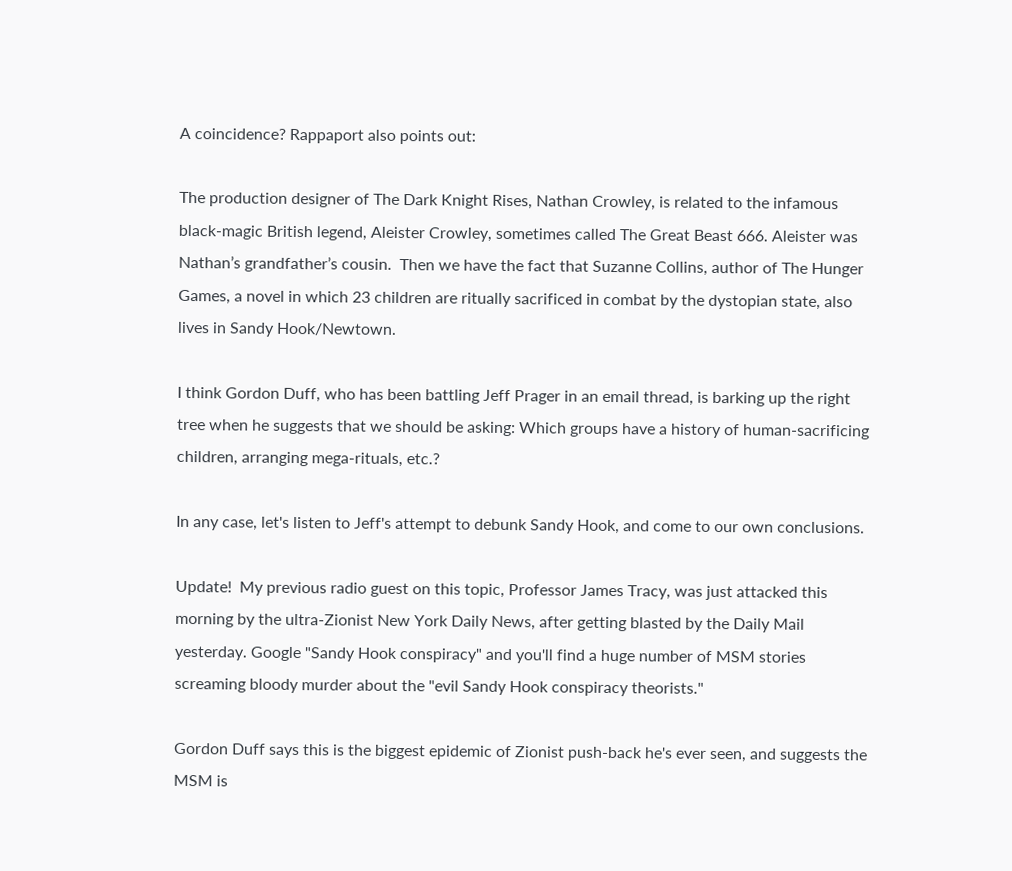A coincidence? Rappaport also points out:

The production designer of The Dark Knight Rises, Nathan Crowley, is related to the infamous black-magic British legend, Aleister Crowley, sometimes called The Great Beast 666. Aleister was Nathan’s grandfather’s cousin.  Then we have the fact that Suzanne Collins, author of The Hunger Games, a novel in which 23 children are ritually sacrificed in combat by the dystopian state, also lives in Sandy Hook/Newtown.

I think Gordon Duff, who has been battling Jeff Prager in an email thread, is barking up the right tree when he suggests that we should be asking: Which groups have a history of human-sacrificing children, arranging mega-rituals, etc.?

In any case, let's listen to Jeff's attempt to debunk Sandy Hook, and come to our own conclusions.

Update!  My previous radio guest on this topic, Professor James Tracy, was just attacked this morning by the ultra-Zionist New York Daily News, after getting blasted by the Daily Mail yesterday. Google "Sandy Hook conspiracy" and you'll find a huge number of MSM stories screaming bloody murder about the "evil Sandy Hook conspiracy theorists."

Gordon Duff says this is the biggest epidemic of Zionist push-back he's ever seen, and suggests the MSM is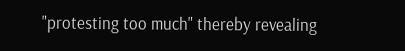"protesting too much" thereby revealing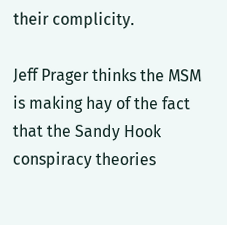their complicity.

Jeff Prager thinks the MSM is making hay of the fact that the Sandy Hook conspiracy theories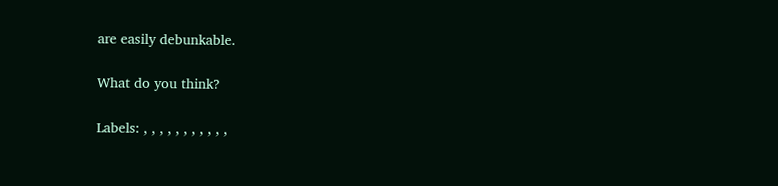are easily debunkable.

What do you think?

Labels: , , , , , , , , , , ,